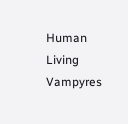Human Living Vampyres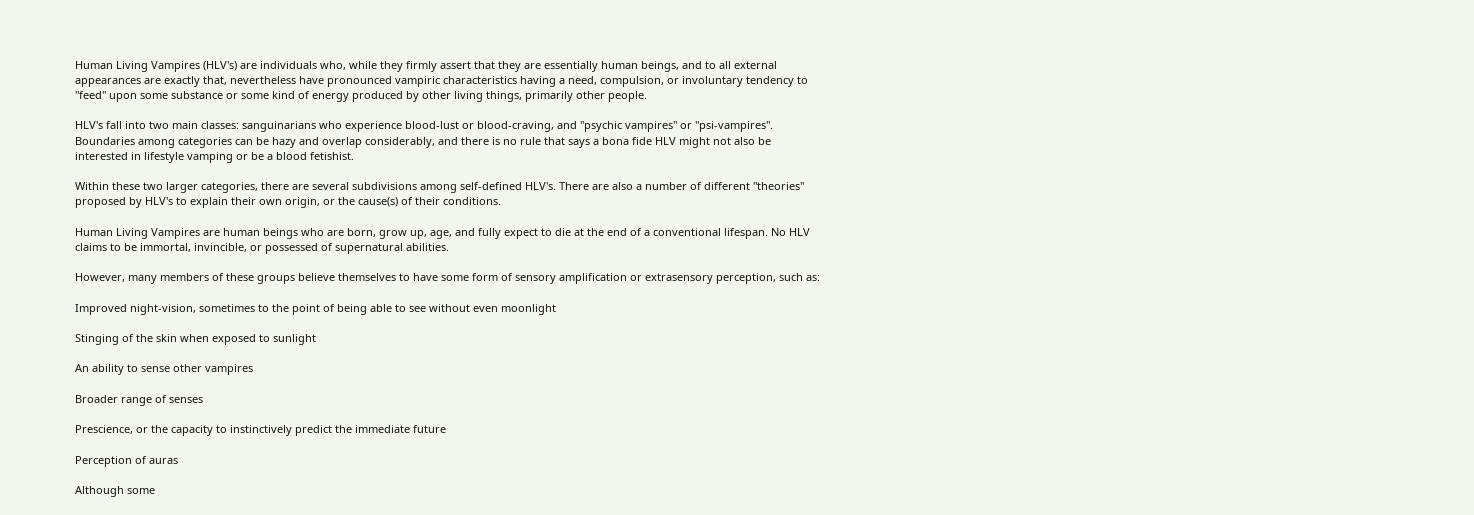Human Living Vampires (HLV's) are individuals who, while they firmly assert that they are essentially human beings, and to all external appearances are exactly that, nevertheless have pronounced vampiric characteristics having a need, compulsion, or involuntary tendency to "feed" upon some substance or some kind of energy produced by other living things, primarily other people.

HLV's fall into two main classes: sanguinarians who experience blood-lust or blood-craving, and "psychic vampires" or "psi-vampires". Boundaries among categories can be hazy and overlap considerably, and there is no rule that says a bona fide HLV might not also be interested in lifestyle vamping or be a blood fetishist.

Within these two larger categories, there are several subdivisions among self-defined HLV's. There are also a number of different "theories" proposed by HLV's to explain their own origin, or the cause(s) of their conditions.

Human Living Vampires are human beings who are born, grow up, age, and fully expect to die at the end of a conventional lifespan. No HLV claims to be immortal, invincible, or possessed of supernatural abilities.

However, many members of these groups believe themselves to have some form of sensory amplification or extrasensory perception, such as:

Improved night-vision, sometimes to the point of being able to see without even moonlight

Stinging of the skin when exposed to sunlight

An ability to sense other vampires

Broader range of senses

Prescience, or the capacity to instinctively predict the immediate future

Perception of auras

Although some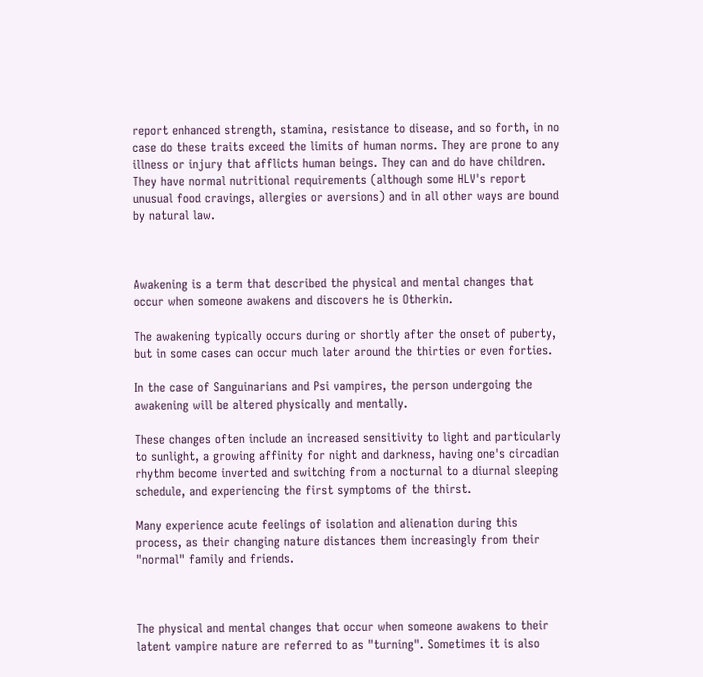report enhanced strength, stamina, resistance to disease, and so forth, in no case do these traits exceed the limits of human norms. They are prone to any illness or injury that afflicts human beings. They can and do have children. They have normal nutritional requirements (although some HLV's report unusual food cravings, allergies or aversions) and in all other ways are bound by natural law.



Awakening is a term that described the physical and mental changes that occur when someone awakens and discovers he is Otherkin.

The awakening typically occurs during or shortly after the onset of puberty, but in some cases can occur much later around the thirties or even forties.

In the case of Sanguinarians and Psi vampires, the person undergoing the awakening will be altered physically and mentally.

These changes often include an increased sensitivity to light and particularly to sunlight, a growing affinity for night and darkness, having one's circadian rhythm become inverted and switching from a nocturnal to a diurnal sleeping schedule, and experiencing the first symptoms of the thirst.

Many experience acute feelings of isolation and alienation during this process, as their changing nature distances them increasingly from their "normal" family and friends.



The physical and mental changes that occur when someone awakens to their latent vampire nature are referred to as "turning". Sometimes it is also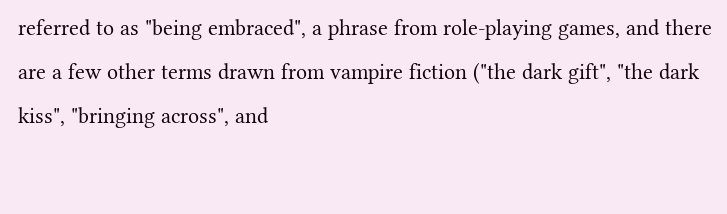referred to as "being embraced", a phrase from role-playing games, and there are a few other terms drawn from vampire fiction ("the dark gift", "the dark kiss", "bringing across", and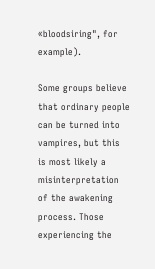«bloodsiring", for example).

Some groups believe that ordinary people can be turned into vampires, but this is most likely a misinterpretation of the awakening process. Those experiencing the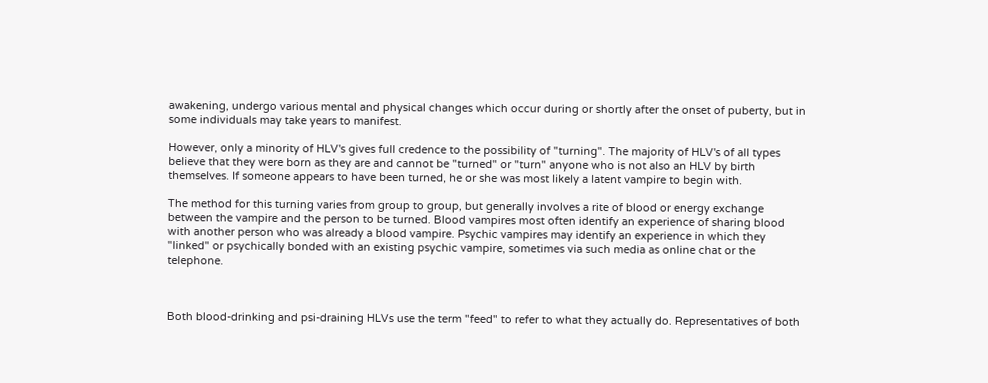awakening, undergo various mental and physical changes which occur during or shortly after the onset of puberty, but in some individuals may take years to manifest.

However, only a minority of HLV's gives full credence to the possibility of "turning". The majority of HLV's of all types believe that they were born as they are and cannot be "turned" or "turn" anyone who is not also an HLV by birth themselves. If someone appears to have been turned, he or she was most likely a latent vampire to begin with.

The method for this turning varies from group to group, but generally involves a rite of blood or energy exchange between the vampire and the person to be turned. Blood vampires most often identify an experience of sharing blood with another person who was already a blood vampire. Psychic vampires may identify an experience in which they "linked" or psychically bonded with an existing psychic vampire, sometimes via such media as online chat or the telephone.



Both blood-drinking and psi-draining HLVs use the term "feed" to refer to what they actually do. Representatives of both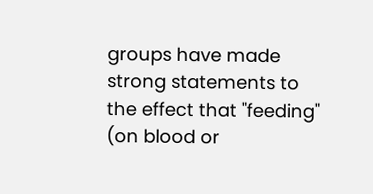groups have made strong statements to the effect that "feeding" (on blood or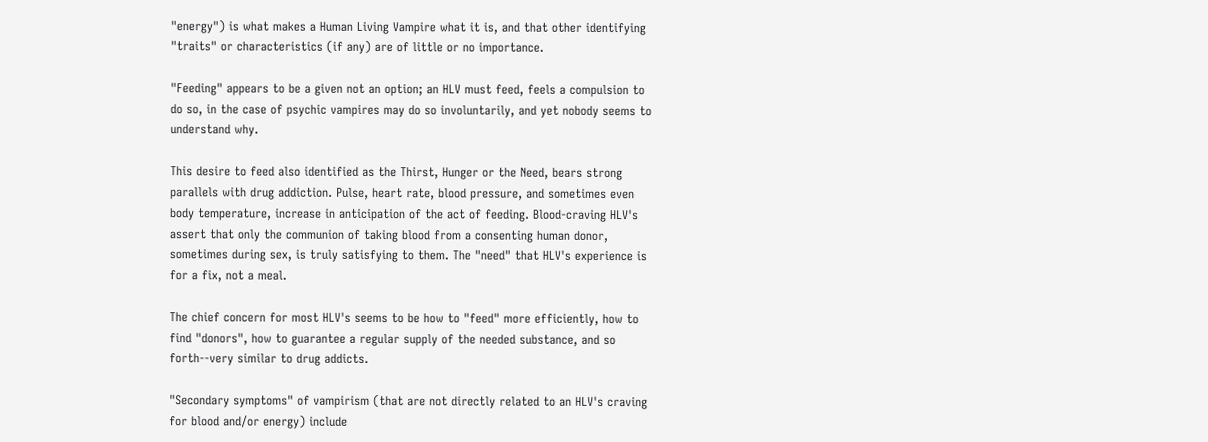"energy") is what makes a Human Living Vampire what it is, and that other identifying "traits" or characteristics (if any) are of little or no importance.

"Feeding" appears to be a given not an option; an HLV must feed, feels a compulsion to do so, in the case of psychic vampires may do so involuntarily, and yet nobody seems to understand why.

This desire to feed also identified as the Thirst, Hunger or the Need, bears strong parallels with drug addiction. Pulse, heart rate, blood pressure, and sometimes even body temperature, increase in anticipation of the act of feeding. Blood-craving HLV's assert that only the communion of taking blood from a consenting human donor, sometimes during sex, is truly satisfying to them. The "need" that HLV's experience is for a fix, not a meal.

The chief concern for most HLV's seems to be how to "feed" more efficiently, how to find "donors", how to guarantee a regular supply of the needed substance, and so forth--very similar to drug addicts.

"Secondary symptoms" of vampirism (that are not directly related to an HLV's craving for blood and/or energy) include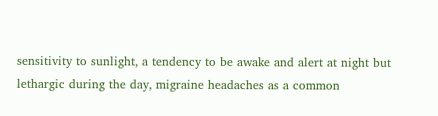sensitivity to sunlight, a tendency to be awake and alert at night but lethargic during the day, migraine headaches as a common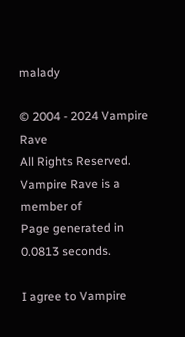malady

© 2004 - 2024 Vampire Rave
All Rights Reserved.
Vampire Rave is a member of
Page generated in 0.0813 seconds.

I agree to Vampire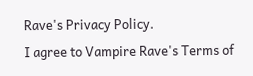Rave's Privacy Policy.
I agree to Vampire Rave's Terms of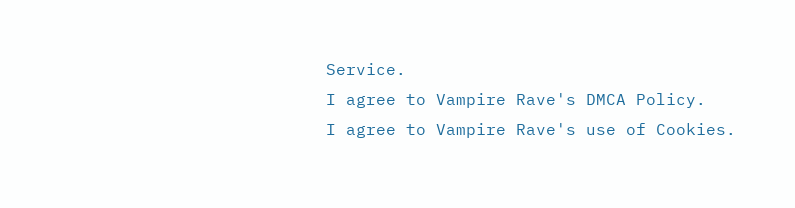Service.
I agree to Vampire Rave's DMCA Policy.
I agree to Vampire Rave's use of Cookies.